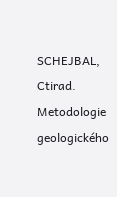SCHEJBAL, Ctirad. Metodologie geologického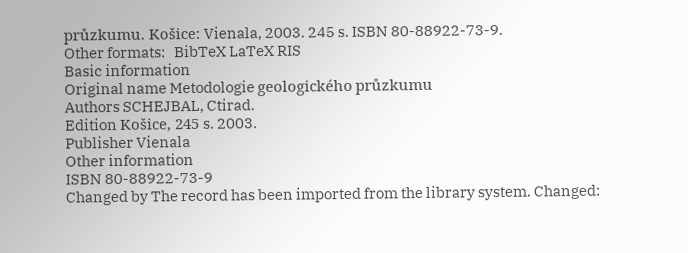průzkumu. Košice: Vienala, 2003. 245 s. ISBN 80-88922-73-9.
Other formats:   BibTeX LaTeX RIS
Basic information
Original name Metodologie geologického průzkumu
Authors SCHEJBAL, Ctirad.
Edition Košice, 245 s. 2003.
Publisher Vienala
Other information
ISBN 80-88922-73-9
Changed by The record has been imported from the library system. Changed: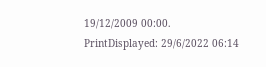19/12/2009 00:00.
PrintDisplayed: 29/6/2022 06:14